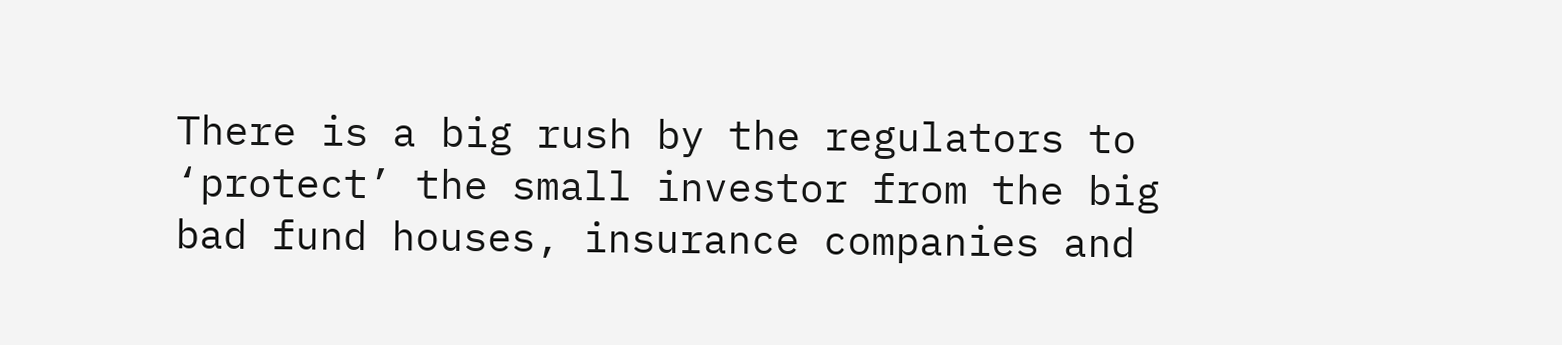There is a big rush by the regulators to ‘protect’ the small investor from the big bad fund houses, insurance companies and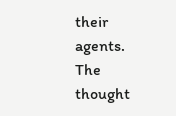their agents. The thought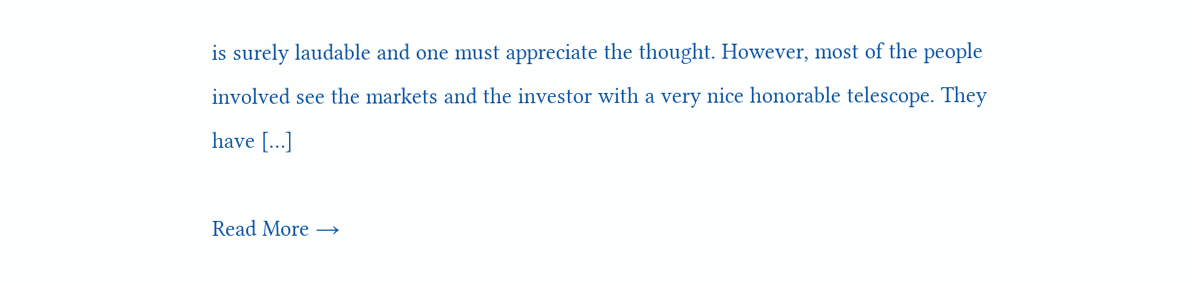is surely laudable and one must appreciate the thought. However, most of the people involved see the markets and the investor with a very nice honorable telescope. They have […]

Read More →